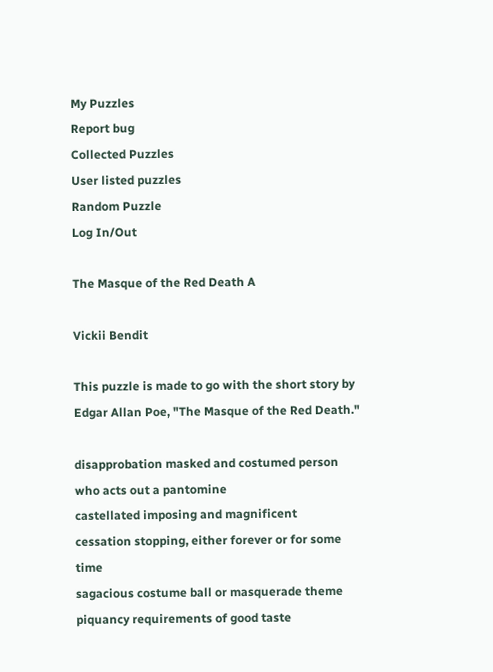My Puzzles
Report bug
Collected Puzzles
User listed puzzles
Random Puzzle
Log In/Out

The Masque of the Red Death A

Vickii Bendit

This puzzle is made to go with the short story by Edgar Allan Poe, "The Masque of the Red Death."

disapprobation masked and costumed person who acts out a pantomine
castellated imposing and magnificent
cessation stopping, either forever or for some time
sagacious costume ball or masquerade theme
piquancy requirements of good taste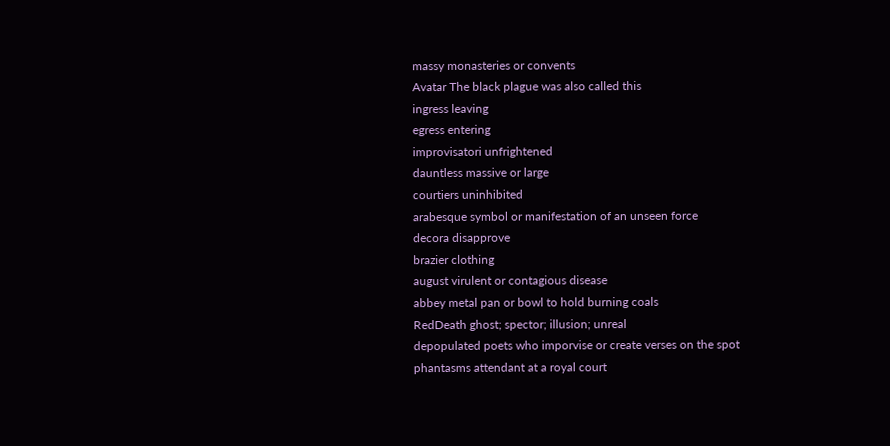massy monasteries or convents
Avatar The black plague was also called this
ingress leaving
egress entering
improvisatori unfrightened
dauntless massive or large
courtiers uninhibited
arabesque symbol or manifestation of an unseen force
decora disapprove
brazier clothing
august virulent or contagious disease
abbey metal pan or bowl to hold burning coals
RedDeath ghost; spector; illusion; unreal
depopulated poets who imporvise or create verses on the spot
phantasms attendant at a royal court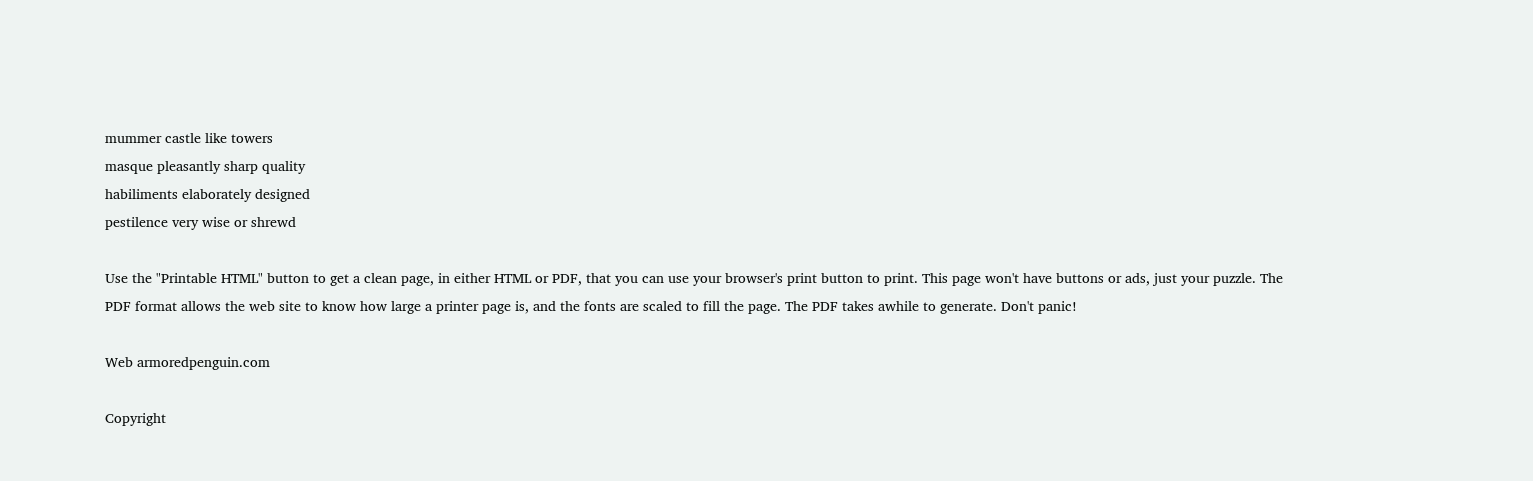mummer castle like towers
masque pleasantly sharp quality
habiliments elaborately designed
pestilence very wise or shrewd

Use the "Printable HTML" button to get a clean page, in either HTML or PDF, that you can use your browser's print button to print. This page won't have buttons or ads, just your puzzle. The PDF format allows the web site to know how large a printer page is, and the fonts are scaled to fill the page. The PDF takes awhile to generate. Don't panic!

Web armoredpenguin.com

Copyright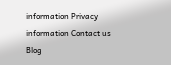information Privacy information Contact us Blog